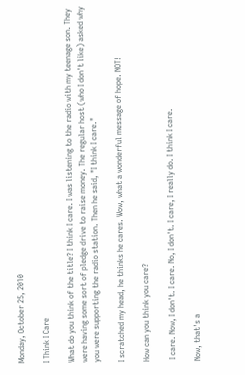Monday, October 25, 2010

I Think I Care

What do you think of the title? I think I care. I was listening to the radio with my teenage son. They were having some sort of pledge drive to raise money. The regular host (who I don't like) asked why you were supporting the radio station. Then he said, "I think I care."

I scratched my head, he thinks he cares. Wow, what a wonderful message of hope. NOT!

How can you think you care?

 I care. Now, I don't. I care. No, I don't. I care, I really do. I think I care.

Now, that's a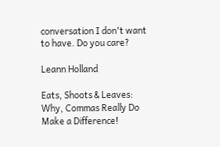conversation I don't want to have. Do you care?

Leann Holland

Eats, Shoots & Leaves: Why, Commas Really Do Make a Difference!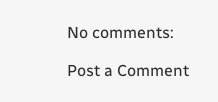No comments:

Post a Comment